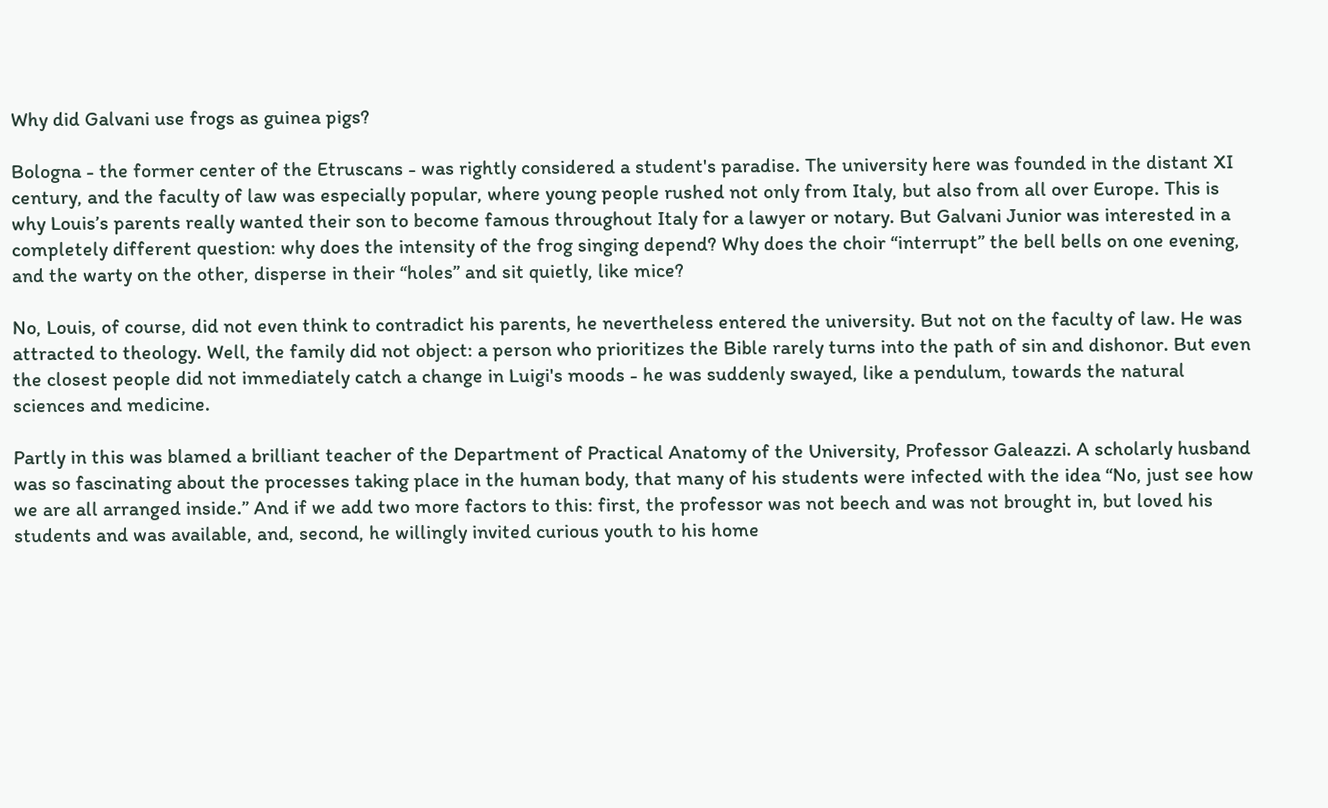Why did Galvani use frogs as guinea pigs?

Bologna - the former center of the Etruscans - was rightly considered a student's paradise. The university here was founded in the distant XI century, and the faculty of law was especially popular, where young people rushed not only from Italy, but also from all over Europe. This is why Louis’s parents really wanted their son to become famous throughout Italy for a lawyer or notary. But Galvani Junior was interested in a completely different question: why does the intensity of the frog singing depend? Why does the choir “interrupt” the bell bells on one evening, and the warty on the other, disperse in their “holes” and sit quietly, like mice?

No, Louis, of course, did not even think to contradict his parents, he nevertheless entered the university. But not on the faculty of law. He was attracted to theology. Well, the family did not object: a person who prioritizes the Bible rarely turns into the path of sin and dishonor. But even the closest people did not immediately catch a change in Luigi's moods - he was suddenly swayed, like a pendulum, towards the natural sciences and medicine.

Partly in this was blamed a brilliant teacher of the Department of Practical Anatomy of the University, Professor Galeazzi. A scholarly husband was so fascinating about the processes taking place in the human body, that many of his students were infected with the idea “No, just see how we are all arranged inside.” And if we add two more factors to this: first, the professor was not beech and was not brought in, but loved his students and was available, and, second, he willingly invited curious youth to his home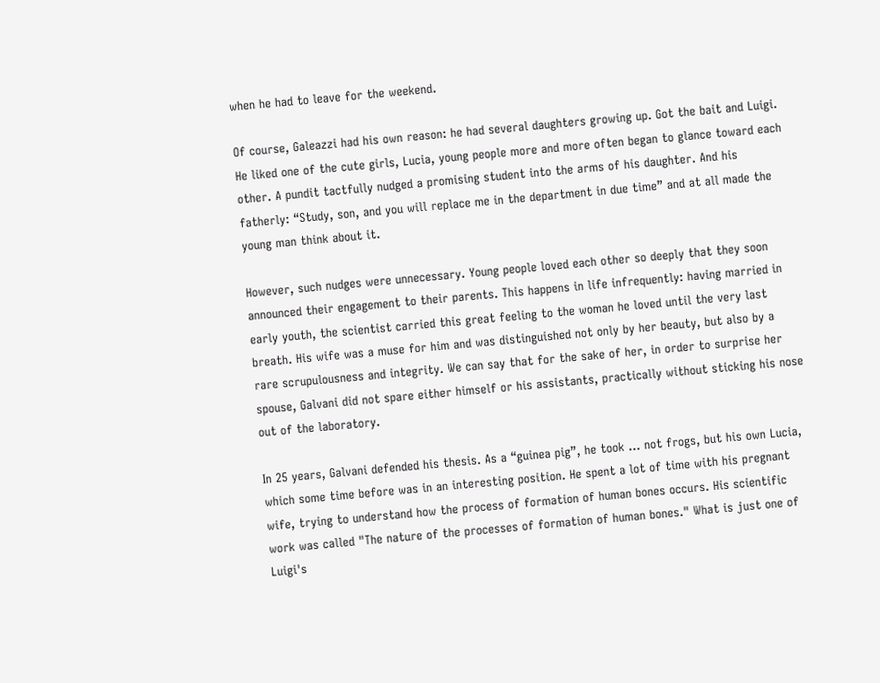when he had to leave for the weekend.

Of course, Galeazzi had his own reason: he had several daughters growing up. Got the bait and Luigi. He liked one of the cute girls, Lucia, young people more and more often began to glance toward each other. A pundit tactfully nudged a promising student into the arms of his daughter. And his fatherly: “Study, son, and you will replace me in the department in due time” and at all made the young man think about it.

However, such nudges were unnecessary. Young people loved each other so deeply that they soon announced their engagement to their parents. This happens in life infrequently: having married in early youth, the scientist carried this great feeling to the woman he loved until the very last breath. His wife was a muse for him and was distinguished not only by her beauty, but also by a rare scrupulousness and integrity. We can say that for the sake of her, in order to surprise her spouse, Galvani did not spare either himself or his assistants, practically without sticking his nose out of the laboratory.

In 25 years, Galvani defended his thesis. As a “guinea pig”, he took ... not frogs, but his own Lucia, which some time before was in an interesting position. He spent a lot of time with his pregnant wife, trying to understand how the process of formation of human bones occurs. His scientific work was called "The nature of the processes of formation of human bones." What is just one of Luigi's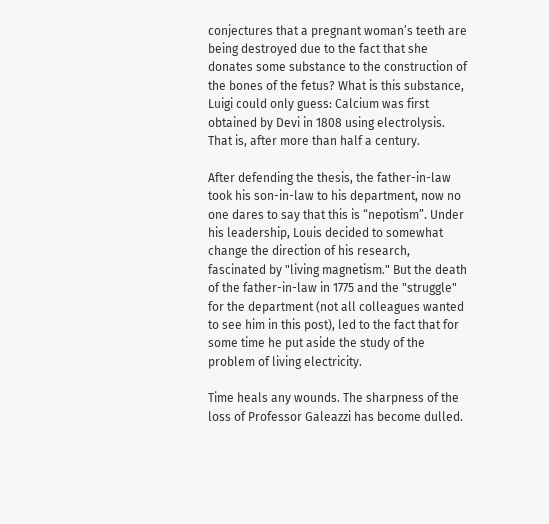conjectures that a pregnant woman’s teeth are being destroyed due to the fact that she donates some substance to the construction of the bones of the fetus? What is this substance, Luigi could only guess: Calcium was first obtained by Devi in 1808 using electrolysis. That is, after more than half a century.

After defending the thesis, the father-in-law took his son-in-law to his department, now no one dares to say that this is “nepotism”. Under his leadership, Louis decided to somewhat change the direction of his research, fascinated by "living magnetism." But the death of the father-in-law in 1775 and the "struggle" for the department (not all colleagues wanted to see him in this post), led to the fact that for some time he put aside the study of the problem of living electricity.

Time heals any wounds. The sharpness of the loss of Professor Galeazzi has become dulled.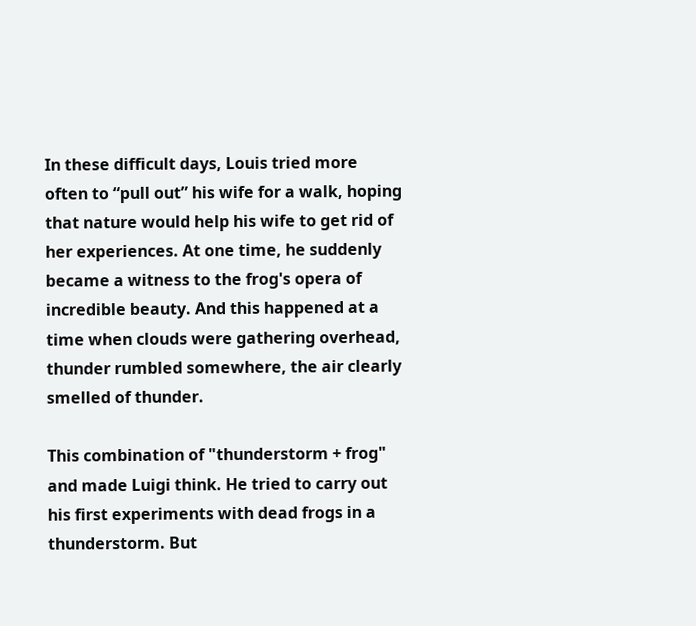In these difficult days, Louis tried more often to “pull out” his wife for a walk, hoping that nature would help his wife to get rid of her experiences. At one time, he suddenly became a witness to the frog's opera of incredible beauty. And this happened at a time when clouds were gathering overhead, thunder rumbled somewhere, the air clearly smelled of thunder.

This combination of "thunderstorm + frog" and made Luigi think. He tried to carry out his first experiments with dead frogs in a thunderstorm. But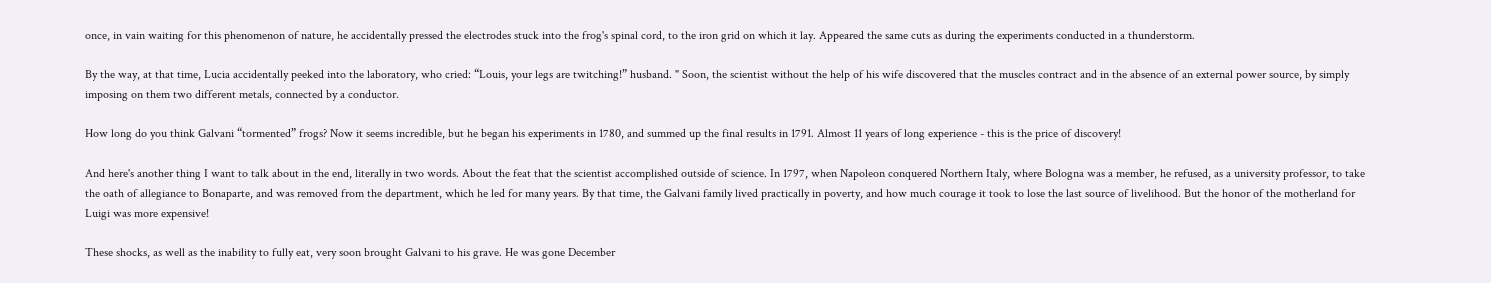once, in vain waiting for this phenomenon of nature, he accidentally pressed the electrodes stuck into the frog's spinal cord, to the iron grid on which it lay. Appeared the same cuts as during the experiments conducted in a thunderstorm.

By the way, at that time, Lucia accidentally peeked into the laboratory, who cried: “Louis, your legs are twitching!” husband. " Soon, the scientist without the help of his wife discovered that the muscles contract and in the absence of an external power source, by simply imposing on them two different metals, connected by a conductor.

How long do you think Galvani “tormented” frogs? Now it seems incredible, but he began his experiments in 1780, and summed up the final results in 1791. Almost 11 years of long experience - this is the price of discovery!

And here's another thing I want to talk about in the end, literally in two words. About the feat that the scientist accomplished outside of science. In 1797, when Napoleon conquered Northern Italy, where Bologna was a member, he refused, as a university professor, to take the oath of allegiance to Bonaparte, and was removed from the department, which he led for many years. By that time, the Galvani family lived practically in poverty, and how much courage it took to lose the last source of livelihood. But the honor of the motherland for Luigi was more expensive!

These shocks, as well as the inability to fully eat, very soon brought Galvani to his grave. He was gone December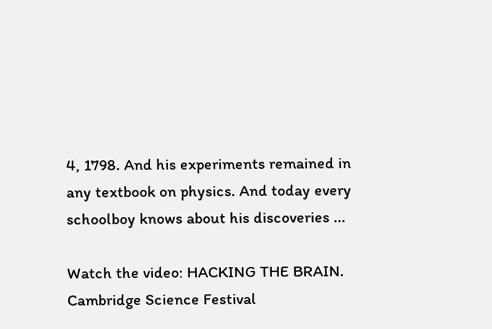4, 1798. And his experiments remained in any textbook on physics. And today every schoolboy knows about his discoveries ...

Watch the video: HACKING THE BRAIN. Cambridge Science Festival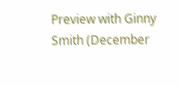Preview with Ginny Smith (December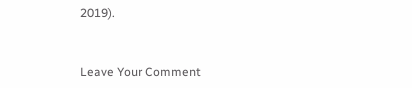2019).


Leave Your Comment